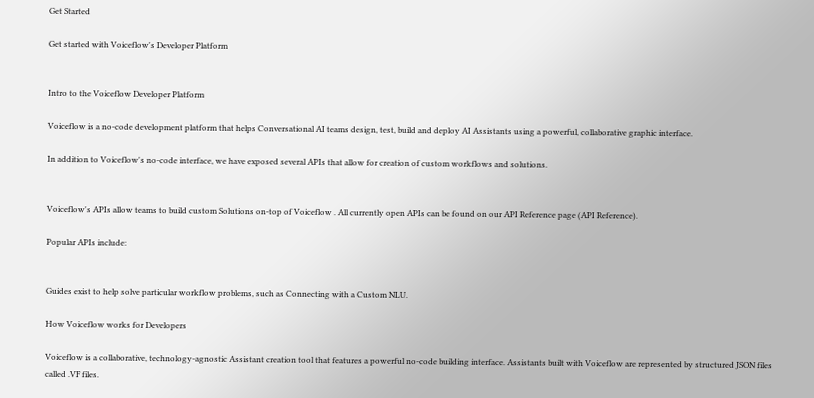Get Started

Get started with Voiceflow's Developer Platform


Intro to the Voiceflow Developer Platform

Voiceflow is a no-code development platform that helps Conversational AI teams design, test, build and deploy AI Assistants using a powerful, collaborative graphic interface.

In addition to Voiceflow's no-code interface, we have exposed several APIs that allow for creation of custom workflows and solutions.


Voiceflow's APIs allow teams to build custom Solutions on-top of Voiceflow . All currently open APIs can be found on our API Reference page (API Reference).

Popular APIs include:


Guides exist to help solve particular workflow problems, such as Connecting with a Custom NLU.

How Voiceflow works for Developers

Voiceflow is a collaborative, technology-agnostic Assistant creation tool that features a powerful no-code building interface. Assistants built with Voiceflow are represented by structured JSON files called .VF files.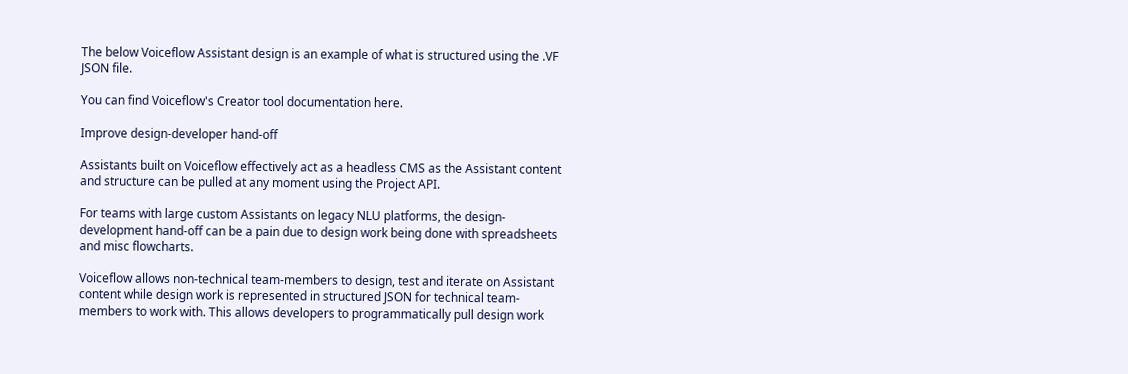The below Voiceflow Assistant design is an example of what is structured using the .VF JSON file.

You can find Voiceflow's Creator tool documentation here.

Improve design-developer hand-off

Assistants built on Voiceflow effectively act as a headless CMS as the Assistant content and structure can be pulled at any moment using the Project API.

For teams with large custom Assistants on legacy NLU platforms, the design-development hand-off can be a pain due to design work being done with spreadsheets and misc flowcharts.

Voiceflow allows non-technical team-members to design, test and iterate on Assistant content while design work is represented in structured JSON for technical team-members to work with. This allows developers to programmatically pull design work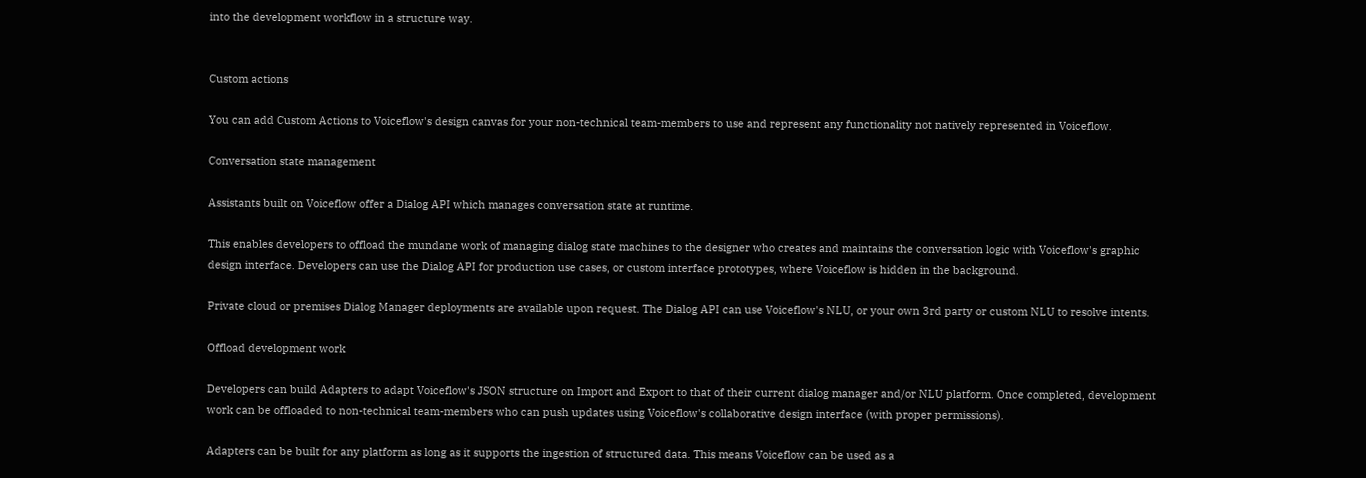into the development workflow in a structure way.


Custom actions

You can add Custom Actions to Voiceflow's design canvas for your non-technical team-members to use and represent any functionality not natively represented in Voiceflow.

Conversation state management

Assistants built on Voiceflow offer a Dialog API which manages conversation state at runtime.

This enables developers to offload the mundane work of managing dialog state machines to the designer who creates and maintains the conversation logic with Voiceflow's graphic design interface. Developers can use the Dialog API for production use cases, or custom interface prototypes, where Voiceflow is hidden in the background.

Private cloud or premises Dialog Manager deployments are available upon request. The Dialog API can use Voiceflow's NLU, or your own 3rd party or custom NLU to resolve intents.

Offload development work

Developers can build Adapters to adapt Voiceflow's JSON structure on Import and Export to that of their current dialog manager and/or NLU platform. Once completed, development work can be offloaded to non-technical team-members who can push updates using Voiceflow's collaborative design interface (with proper permissions).

Adapters can be built for any platform as long as it supports the ingestion of structured data. This means Voiceflow can be used as a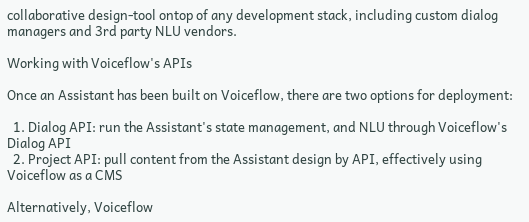collaborative design-tool ontop of any development stack, including custom dialog managers and 3rd party NLU vendors.

Working with Voiceflow's APIs

Once an Assistant has been built on Voiceflow, there are two options for deployment:

  1. Dialog API: run the Assistant's state management, and NLU through Voiceflow's Dialog API
  2. Project API: pull content from the Assistant design by API, effectively using Voiceflow as a CMS

Alternatively, Voiceflow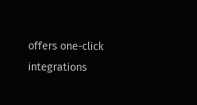offers one-click integrations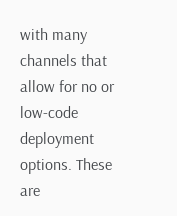with many channels that allow for no or low-code deployment options. These are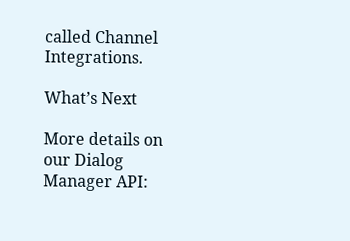called Channel Integrations.

What’s Next

More details on our Dialog Manager API: